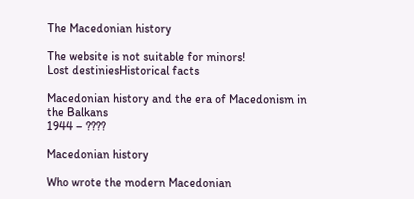The Macedonian history

The website is not suitable for minors!
Lost destiniesHistorical facts

Macedonian history and the era of Macedonism in the Balkans
1944 – ????

Macedonian history

Who wrote the modern Macedonian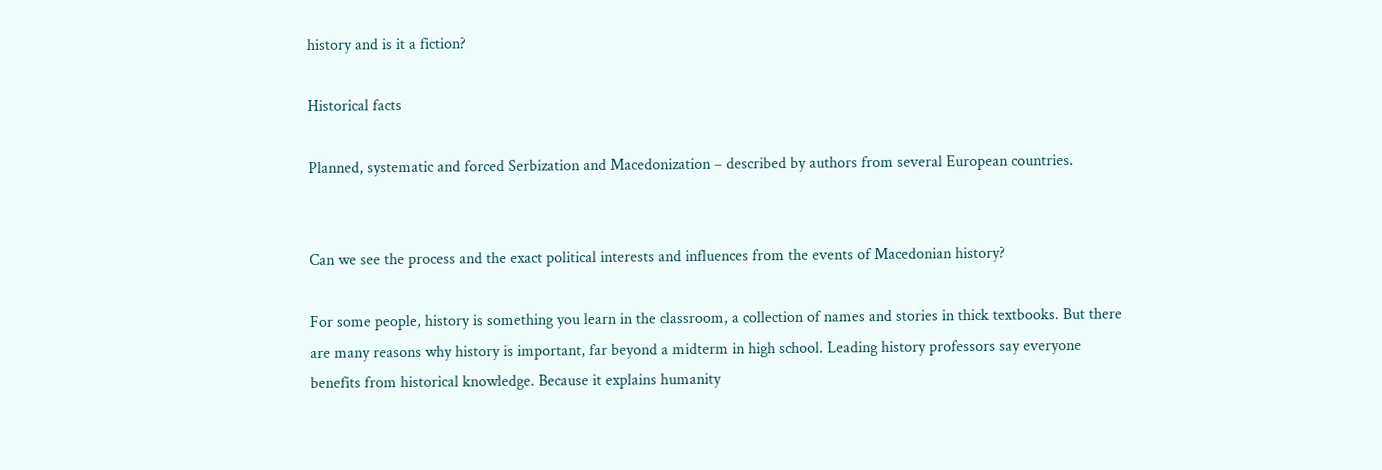history and is it a fiction?

Historical facts

Planned, systematic and forced Serbization and Macedonization – described by authors from several European countries.


Can we see the process and the exact political interests and influences from the events of Macedonian history?

For some people, history is something you learn in the classroom, a collection of names and stories in thick textbooks. But there are many reasons why history is important, far beyond a midterm in high school. Leading history professors say everyone benefits from historical knowledge. Because it explains humanity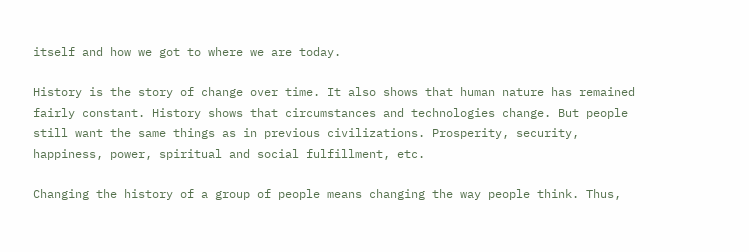itself and how we got to where we are today.

History is the story of change over time. It also shows that human nature has remained fairly constant. History shows that circumstances and technologies change. But people still want the same things as in previous civilizations. Prosperity, security, happiness, power, spiritual and social fulfillment, etc.

Changing the history of a group of people means changing the way people think. Thus,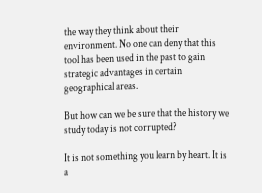the way they think about their environment. No one can deny that this tool has been used in the past to gain strategic advantages in certain geographical areas.

But how can we be sure that the history we study today is not corrupted?

It is not something you learn by heart. It is a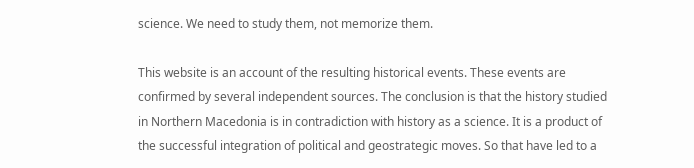science. We need to study them, not memorize them.

This website is an account of the resulting historical events. These events are confirmed by several independent sources. The conclusion is that the history studied in Northern Macedonia is in contradiction with history as a science. It is a product of the successful integration of political and geostrategic moves. So that have led to a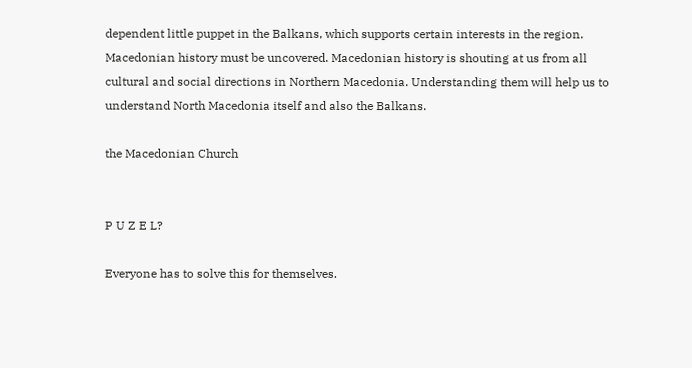dependent little puppet in the Balkans, which supports certain interests in the region. Macedonian history must be uncovered. Macedonian history is shouting at us from all cultural and social directions in Northern Macedonia. Understanding them will help us to understand North Macedonia itself and also the Balkans.

the Macedonian Church


P U Z E L?

Everyone has to solve this for themselves.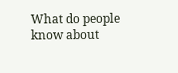What do people know about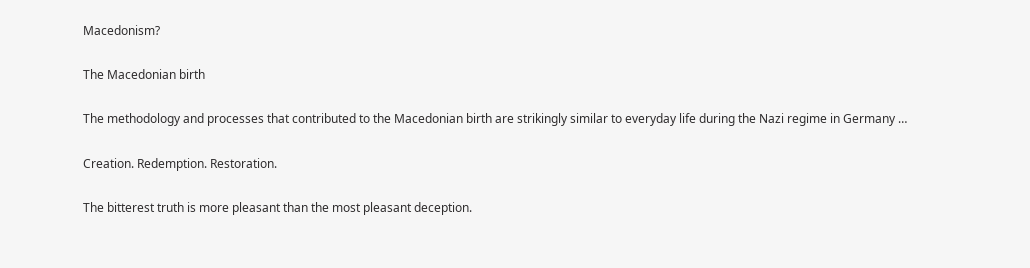Macedonism?

The Macedonian birth

The methodology and processes that contributed to the Macedonian birth are strikingly similar to everyday life during the Nazi regime in Germany …

Creation. Redemption. Restoration.

The bitterest truth is more pleasant than the most pleasant deception.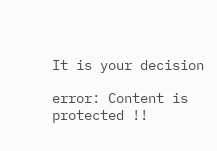It is your decision

error: Content is protected !!